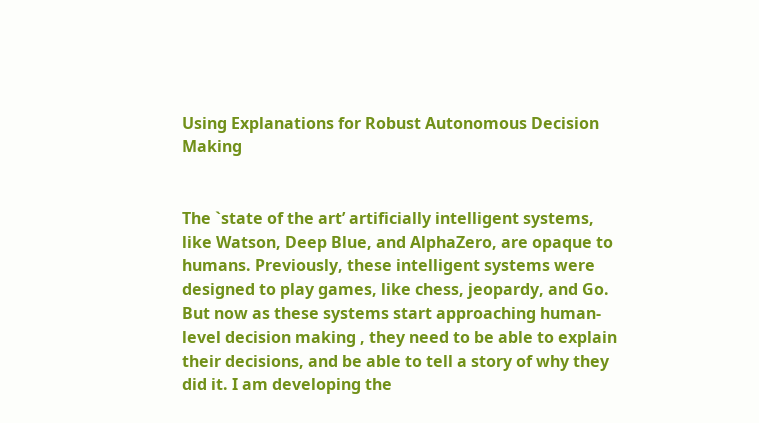Using Explanations for Robust Autonomous Decision Making


The `state of the art’ artificially intelligent systems, like Watson, Deep Blue, and AlphaZero, are opaque to humans. Previously, these intelligent systems were designed to play games, like chess, jeopardy, and Go. But now as these systems start approaching human-level decision making , they need to be able to explain their decisions, and be able to tell a story of why they did it. I am developing the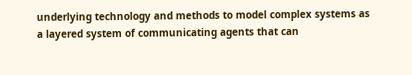underlying technology and methods to model complex systems as a layered system of communicating agents that can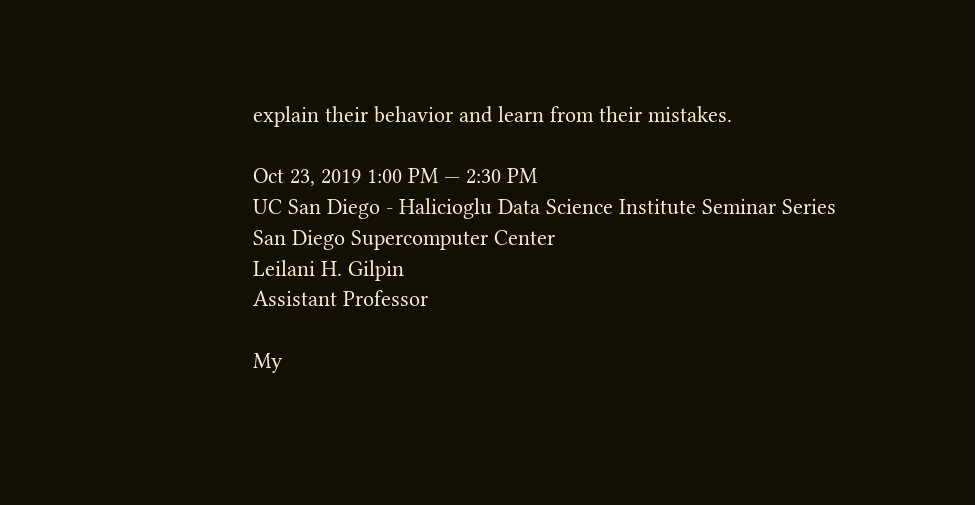explain their behavior and learn from their mistakes.

Oct 23, 2019 1:00 PM — 2:30 PM
UC San Diego - Halicioglu Data Science Institute Seminar Series
San Diego Supercomputer Center
Leilani H. Gilpin
Assistant Professor

My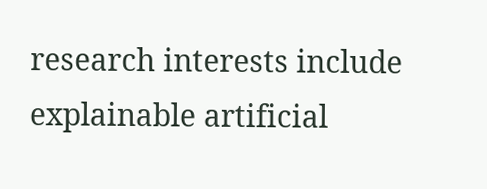research interests include explainable artificial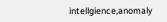intellgience,anomaly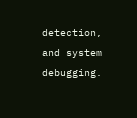detection, and system debugging.